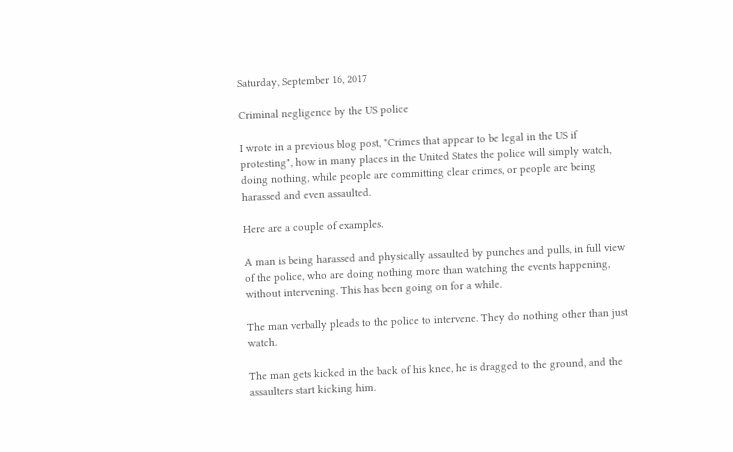Saturday, September 16, 2017

Criminal negligence by the US police

I wrote in a previous blog post, "Crimes that appear to be legal in the US if protesting", how in many places in the United States the police will simply watch, doing nothing, while people are committing clear crimes, or people are being harassed and even assaulted.

Here are a couple of examples.

A man is being harassed and physically assaulted by punches and pulls, in full view of the police, who are doing nothing more than watching the events happening, without intervening. This has been going on for a while.

The man verbally pleads to the police to intervene. They do nothing other than just watch.

The man gets kicked in the back of his knee, he is dragged to the ground, and the assaulters start kicking him.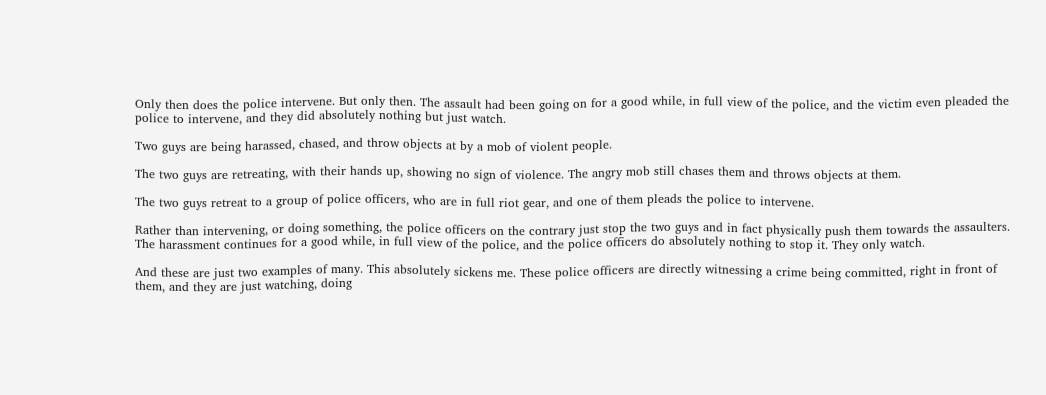Only then does the police intervene. But only then. The assault had been going on for a good while, in full view of the police, and the victim even pleaded the police to intervene, and they did absolutely nothing but just watch.

Two guys are being harassed, chased, and throw objects at by a mob of violent people.

The two guys are retreating, with their hands up, showing no sign of violence. The angry mob still chases them and throws objects at them.

The two guys retreat to a group of police officers, who are in full riot gear, and one of them pleads the police to intervene.

Rather than intervening, or doing something, the police officers on the contrary just stop the two guys and in fact physically push them towards the assaulters. The harassment continues for a good while, in full view of the police, and the police officers do absolutely nothing to stop it. They only watch.

And these are just two examples of many. This absolutely sickens me. These police officers are directly witnessing a crime being committed, right in front of them, and they are just watching, doing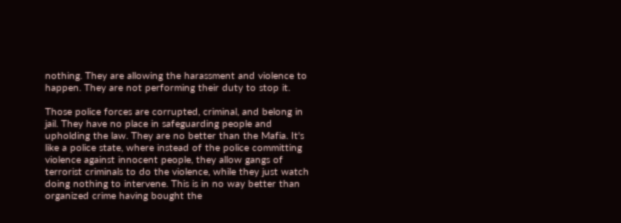nothing. They are allowing the harassment and violence to happen. They are not performing their duty to stop it.

Those police forces are corrupted, criminal, and belong in jail. They have no place in safeguarding people and upholding the law. They are no better than the Mafia. It's like a police state, where instead of the police committing violence against innocent people, they allow gangs of terrorist criminals to do the violence, while they just watch doing nothing to intervene. This is in no way better than organized crime having bought the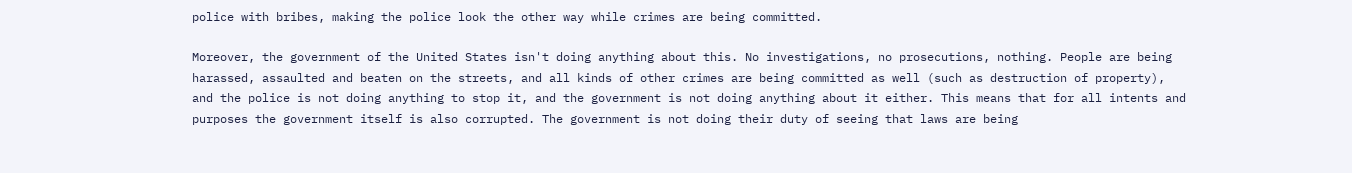police with bribes, making the police look the other way while crimes are being committed.

Moreover, the government of the United States isn't doing anything about this. No investigations, no prosecutions, nothing. People are being harassed, assaulted and beaten on the streets, and all kinds of other crimes are being committed as well (such as destruction of property), and the police is not doing anything to stop it, and the government is not doing anything about it either. This means that for all intents and purposes the government itself is also corrupted. The government is not doing their duty of seeing that laws are being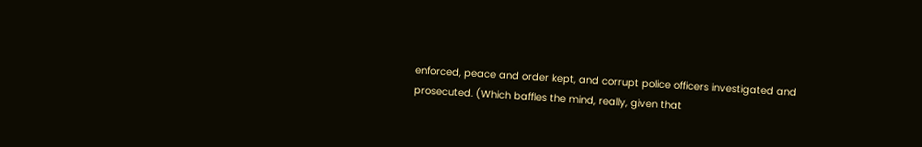enforced, peace and order kept, and corrupt police officers investigated and prosecuted. (Which baffles the mind, really, given that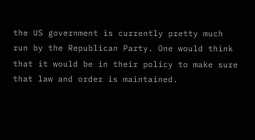the US government is currently pretty much run by the Republican Party. One would think that it would be in their policy to make sure that law and order is maintained.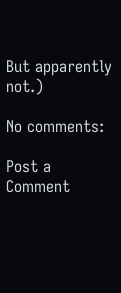But apparently not.)

No comments:

Post a Comment